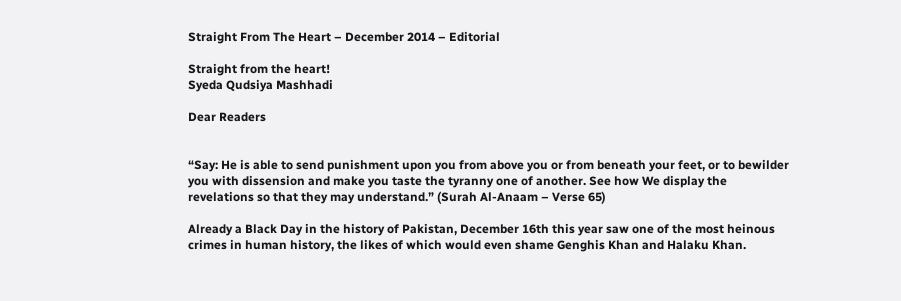Straight From The Heart – December 2014 – Editorial

Straight from the heart!
Syeda Qudsiya Mashhadi

Dear Readers


“Say: He is able to send punishment upon you from above you or from beneath your feet, or to bewilder you with dissension and make you taste the tyranny one of another. See how We display the revelations so that they may understand.” (Surah Al-Anaam – Verse 65)

Already a Black Day in the history of Pakistan, December 16th this year saw one of the most heinous crimes in human history, the likes of which would even shame Genghis Khan and Halaku Khan.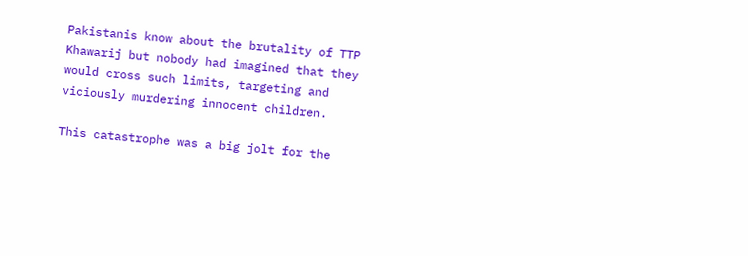Pakistanis know about the brutality of TTP Khawarij but nobody had imagined that they would cross such limits, targeting and viciously murdering innocent children.

This catastrophe was a big jolt for the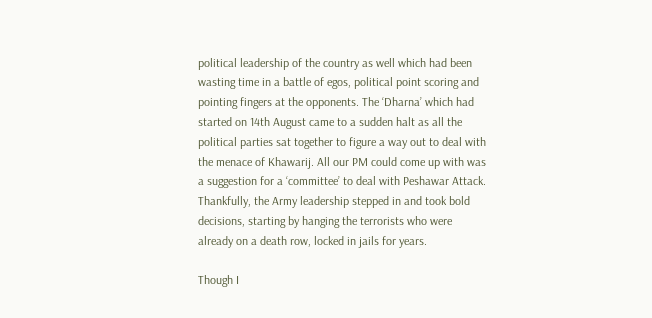political leadership of the country as well which had been wasting time in a battle of egos, political point scoring and pointing fingers at the opponents. The ‘Dharna’ which had started on 14th August came to a sudden halt as all the political parties sat together to figure a way out to deal with the menace of Khawarij. All our PM could come up with was a suggestion for a ‘committee’ to deal with Peshawar Attack. Thankfully, the Army leadership stepped in and took bold decisions, starting by hanging the terrorists who were already on a death row, locked in jails for years.

Though I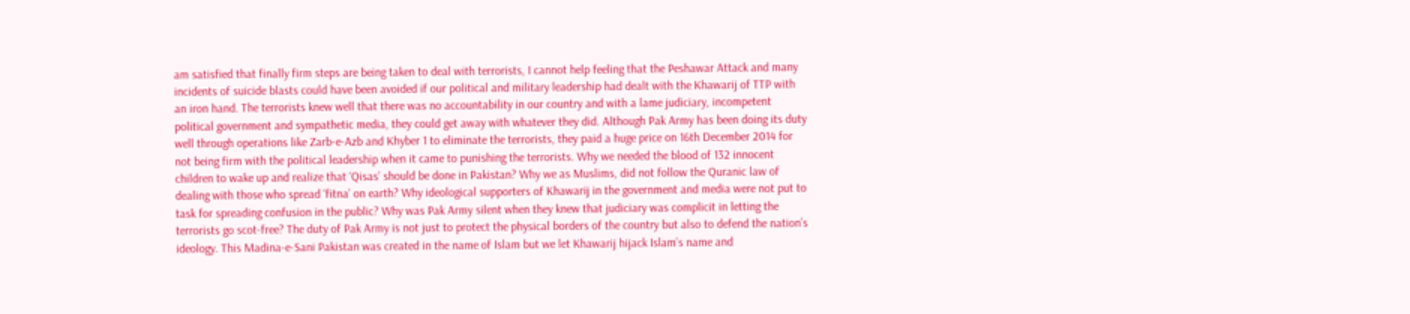am satisfied that finally firm steps are being taken to deal with terrorists, I cannot help feeling that the Peshawar Attack and many incidents of suicide blasts could have been avoided if our political and military leadership had dealt with the Khawarij of TTP with an iron hand. The terrorists knew well that there was no accountability in our country and with a lame judiciary, incompetent political government and sympathetic media, they could get away with whatever they did. Although Pak Army has been doing its duty well through operations like Zarb-e-Azb and Khyber 1 to eliminate the terrorists, they paid a huge price on 16th December 2014 for not being firm with the political leadership when it came to punishing the terrorists. Why we needed the blood of 132 innocent children to wake up and realize that ‘Qisas’ should be done in Pakistan? Why we as Muslims, did not follow the Quranic law of dealing with those who spread ‘fitna’ on earth? Why ideological supporters of Khawarij in the government and media were not put to task for spreading confusion in the public? Why was Pak Army silent when they knew that judiciary was complicit in letting the terrorists go scot-free? The duty of Pak Army is not just to protect the physical borders of the country but also to defend the nation’s ideology. This Madina-e-Sani Pakistan was created in the name of Islam but we let Khawarij hijack Islam’s name and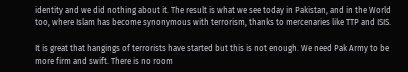identity and we did nothing about it. The result is what we see today in Pakistan, and in the World too, where Islam has become synonymous with terrorism, thanks to mercenaries like TTP and ISIS.

It is great that hangings of terrorists have started but this is not enough. We need Pak Army to be more firm and swift. There is no room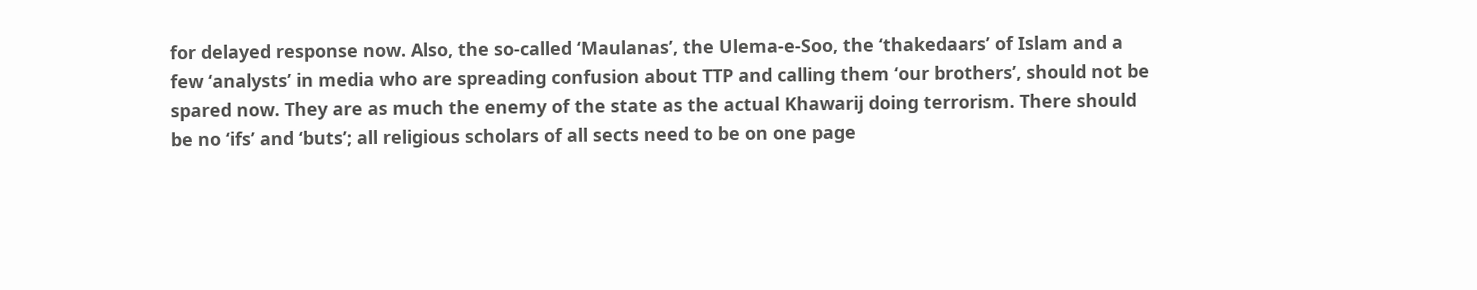for delayed response now. Also, the so-called ‘Maulanas’, the Ulema-e-Soo, the ‘thakedaars’ of Islam and a few ‘analysts’ in media who are spreading confusion about TTP and calling them ‘our brothers’, should not be spared now. They are as much the enemy of the state as the actual Khawarij doing terrorism. There should be no ‘ifs’ and ‘buts’; all religious scholars of all sects need to be on one page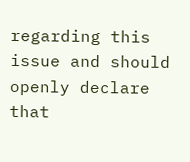regarding this issue and should openly declare that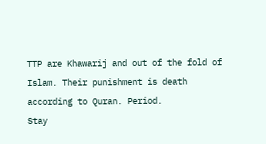TTP are Khawarij and out of the fold of Islam. Their punishment is death according to Quran. Period.
Stay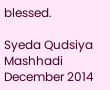blessed.

Syeda Qudsiya Mashhadi
December 2014